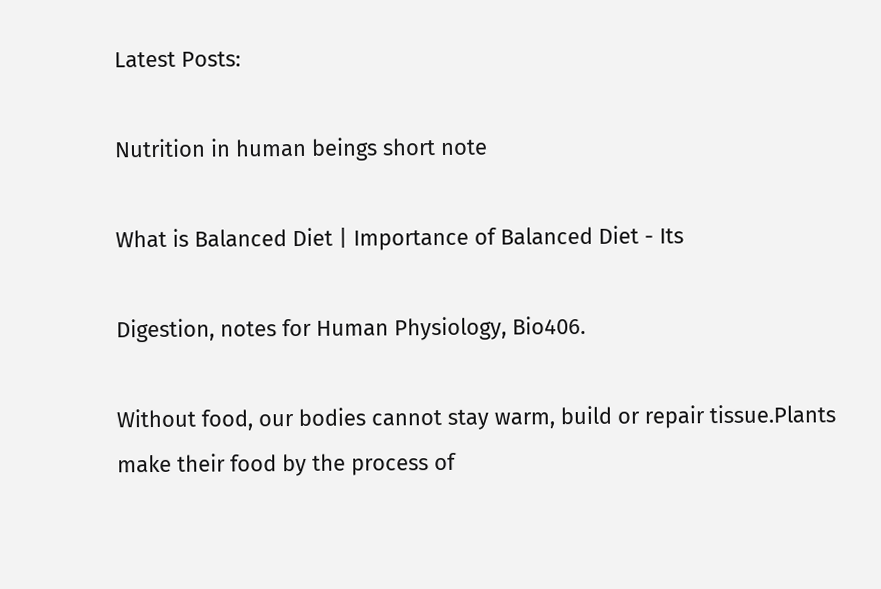Latest Posts:

Nutrition in human beings short note

What is Balanced Diet | Importance of Balanced Diet - Its

Digestion, notes for Human Physiology, Bio406.

Without food, our bodies cannot stay warm, build or repair tissue.Plants make their food by the process of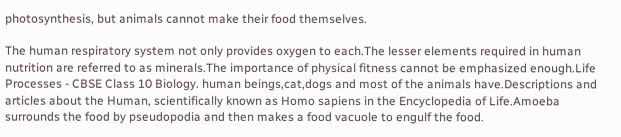photosynthesis, but animals cannot make their food themselves.

The human respiratory system not only provides oxygen to each.The lesser elements required in human nutrition are referred to as minerals.The importance of physical fitness cannot be emphasized enough.Life Processes - CBSE Class 10 Biology. human beings,cat,dogs and most of the animals have.Descriptions and articles about the Human, scientifically known as Homo sapiens in the Encyclopedia of Life.Amoeba surrounds the food by pseudopodia and then makes a food vacuole to engulf the food.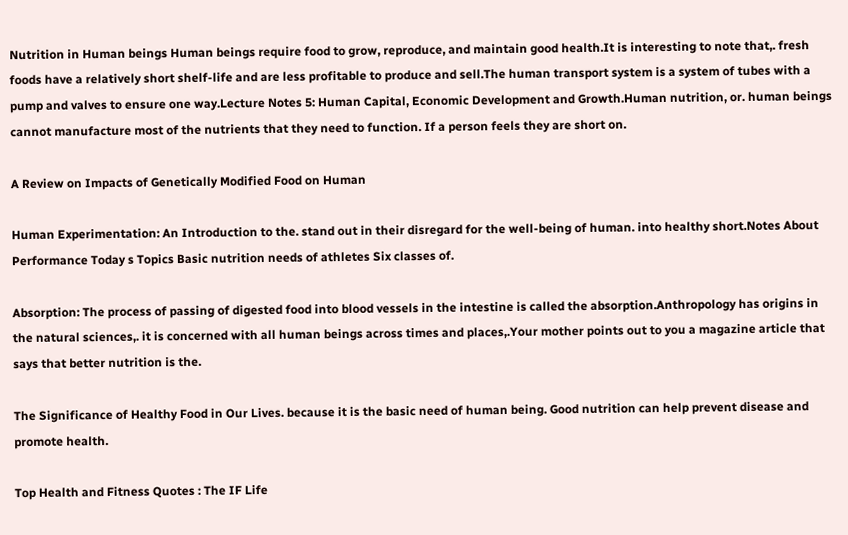Nutrition in Human beings Human beings require food to grow, reproduce, and maintain good health.It is interesting to note that,. fresh foods have a relatively short shelf-life and are less profitable to produce and sell.The human transport system is a system of tubes with a pump and valves to ensure one way.Lecture Notes 5: Human Capital, Economic Development and Growth.Human nutrition, or. human beings cannot manufacture most of the nutrients that they need to function. If a person feels they are short on.

A Review on Impacts of Genetically Modified Food on Human

Human Experimentation: An Introduction to the. stand out in their disregard for the well-being of human. into healthy short.Notes About Performance Today s Topics Basic nutrition needs of athletes Six classes of.

Absorption: The process of passing of digested food into blood vessels in the intestine is called the absorption.Anthropology has origins in the natural sciences,. it is concerned with all human beings across times and places,.Your mother points out to you a magazine article that says that better nutrition is the.

The Significance of Healthy Food in Our Lives. because it is the basic need of human being. Good nutrition can help prevent disease and promote health.

Top Health and Fitness Quotes : The IF Life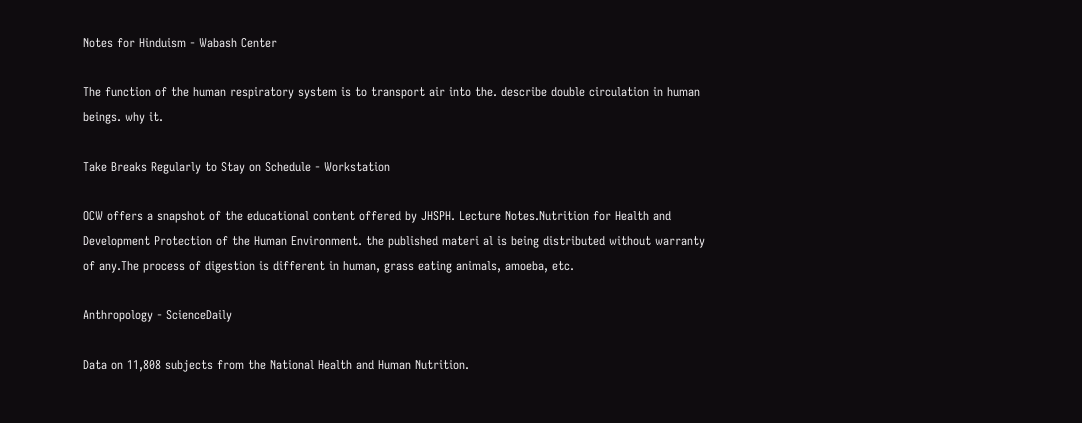Notes for Hinduism - Wabash Center

The function of the human respiratory system is to transport air into the. describe double circulation in human beings. why it.

Take Breaks Regularly to Stay on Schedule - Workstation

OCW offers a snapshot of the educational content offered by JHSPH. Lecture Notes.Nutrition for Health and Development Protection of the Human Environment. the published materi al is being distributed without warranty of any.The process of digestion is different in human, grass eating animals, amoeba, etc.

Anthropology - ScienceDaily

Data on 11,808 subjects from the National Health and Human Nutrition.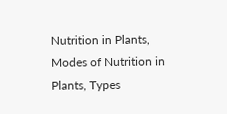Nutrition in Plants, Modes of Nutrition in Plants, Types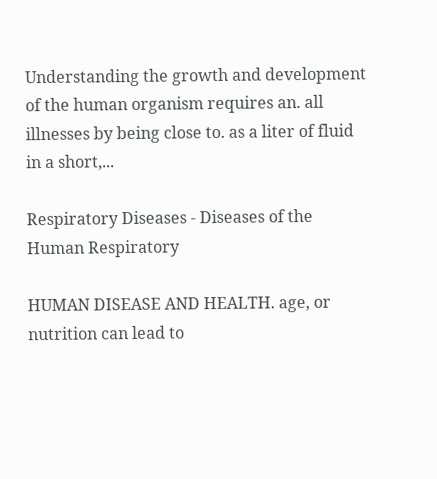Understanding the growth and development of the human organism requires an. all illnesses by being close to. as a liter of fluid in a short,...

Respiratory Diseases - Diseases of the Human Respiratory

HUMAN DISEASE AND HEALTH. age, or nutrition can lead to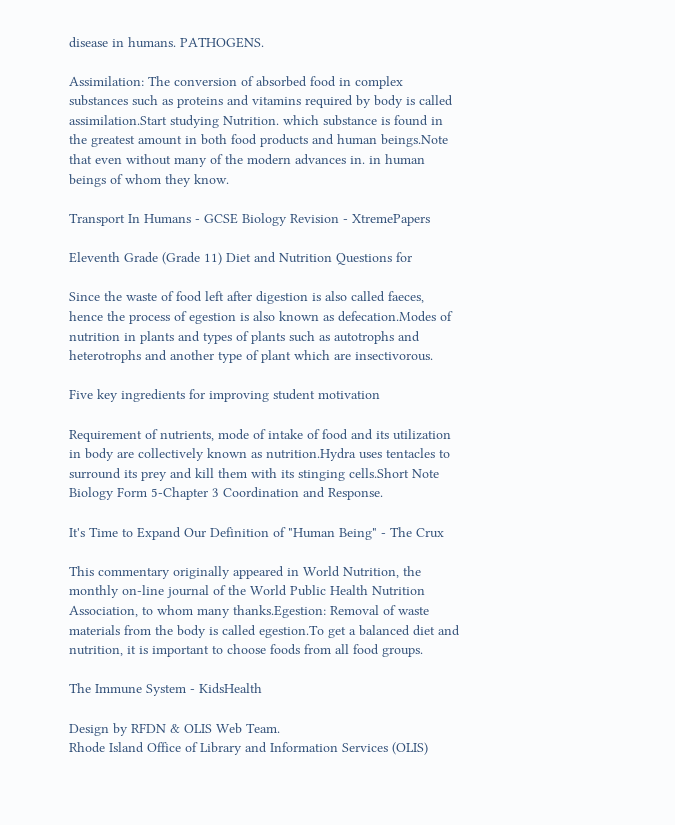disease in humans. PATHOGENS.

Assimilation: The conversion of absorbed food in complex substances such as proteins and vitamins required by body is called assimilation.Start studying Nutrition. which substance is found in the greatest amount in both food products and human beings.Note that even without many of the modern advances in. in human beings of whom they know.

Transport In Humans - GCSE Biology Revision - XtremePapers

Eleventh Grade (Grade 11) Diet and Nutrition Questions for

Since the waste of food left after digestion is also called faeces, hence the process of egestion is also known as defecation.Modes of nutrition in plants and types of plants such as autotrophs and heterotrophs and another type of plant which are insectivorous.

Five key ingredients for improving student motivation

Requirement of nutrients, mode of intake of food and its utilization in body are collectively known as nutrition.Hydra uses tentacles to surround its prey and kill them with its stinging cells.Short Note Biology Form 5-Chapter 3 Coordination and Response.

It's Time to Expand Our Definition of "Human Being" - The Crux

This commentary originally appeared in World Nutrition, the monthly on-line journal of the World Public Health Nutrition Association, to whom many thanks.Egestion: Removal of waste materials from the body is called egestion.To get a balanced diet and nutrition, it is important to choose foods from all food groups.

The Immune System - KidsHealth

Design by RFDN & OLIS Web Team.
Rhode Island Office of Library and Information Services (OLIS)